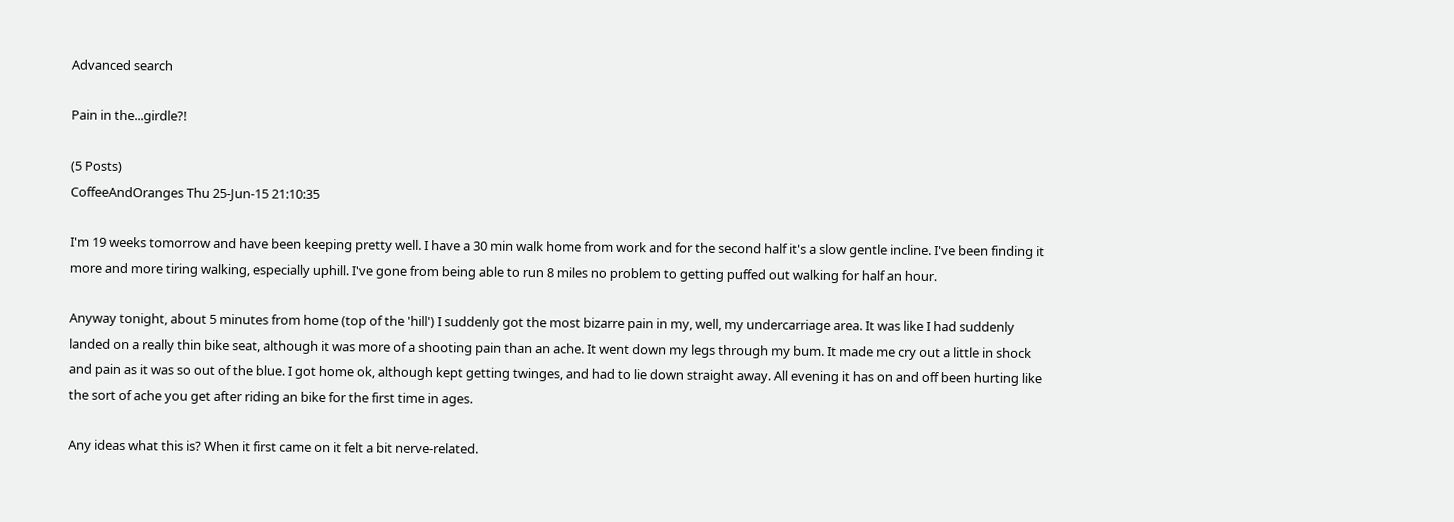Advanced search

Pain in the...girdle?!

(5 Posts)
CoffeeAndOranges Thu 25-Jun-15 21:10:35

I'm 19 weeks tomorrow and have been keeping pretty well. I have a 30 min walk home from work and for the second half it's a slow gentle incline. I've been finding it more and more tiring walking, especially uphill. I've gone from being able to run 8 miles no problem to getting puffed out walking for half an hour.

Anyway tonight, about 5 minutes from home (top of the 'hill') I suddenly got the most bizarre pain in my, well, my undercarriage area. It was like I had suddenly landed on a really thin bike seat, although it was more of a shooting pain than an ache. It went down my legs through my bum. It made me cry out a little in shock and pain as it was so out of the blue. I got home ok, although kept getting twinges, and had to lie down straight away. All evening it has on and off been hurting like the sort of ache you get after riding an bike for the first time in ages.

Any ideas what this is? When it first came on it felt a bit nerve-related.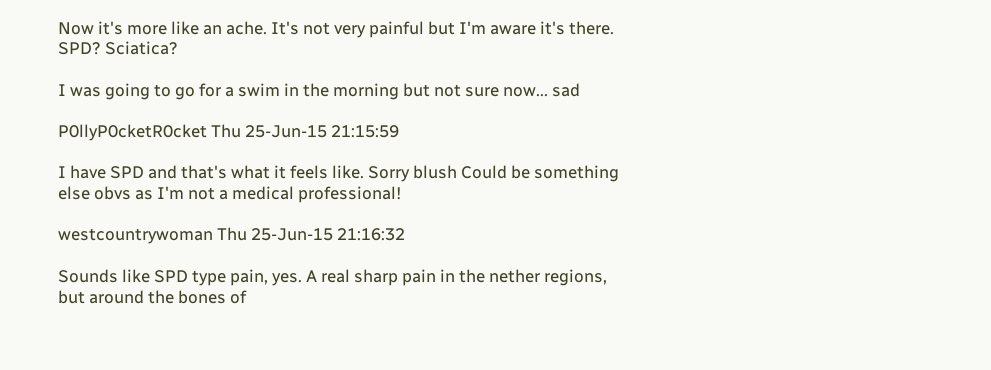Now it's more like an ache. It's not very painful but I'm aware it's there. SPD? Sciatica?

I was going to go for a swim in the morning but not sure now... sad

P0llyP0cketR0cket Thu 25-Jun-15 21:15:59

I have SPD and that's what it feels like. Sorry blush Could be something else obvs as I'm not a medical professional!

westcountrywoman Thu 25-Jun-15 21:16:32

Sounds like SPD type pain, yes. A real sharp pain in the nether regions, but around the bones of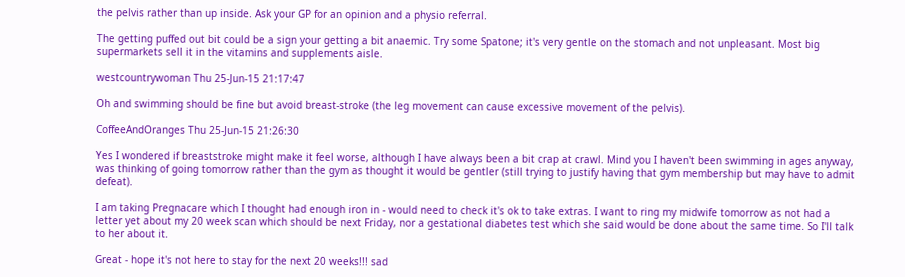the pelvis rather than up inside. Ask your GP for an opinion and a physio referral.

The getting puffed out bit could be a sign your getting a bit anaemic. Try some Spatone; it's very gentle on the stomach and not unpleasant. Most big supermarkets sell it in the vitamins and supplements aisle.

westcountrywoman Thu 25-Jun-15 21:17:47

Oh and swimming should be fine but avoid breast-stroke (the leg movement can cause excessive movement of the pelvis).

CoffeeAndOranges Thu 25-Jun-15 21:26:30

Yes I wondered if breaststroke might make it feel worse, although I have always been a bit crap at crawl. Mind you I haven't been swimming in ages anyway, was thinking of going tomorrow rather than the gym as thought it would be gentler (still trying to justify having that gym membership but may have to admit defeat).

I am taking Pregnacare which I thought had enough iron in - would need to check it's ok to take extras. I want to ring my midwife tomorrow as not had a letter yet about my 20 week scan which should be next Friday, nor a gestational diabetes test which she said would be done about the same time. So I'll talk to her about it.

Great - hope it's not here to stay for the next 20 weeks!!! sad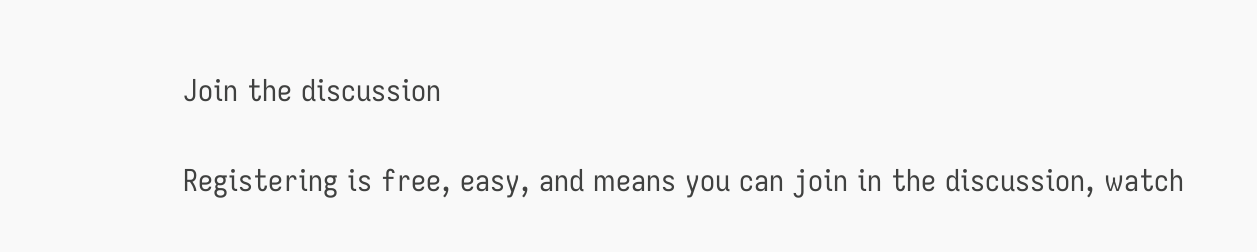Join the discussion

Registering is free, easy, and means you can join in the discussion, watch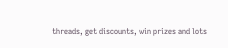threads, get discounts, win prizes and lots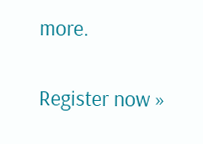more.

Register now »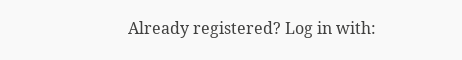Already registered? Log in with: